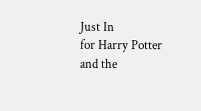Just In
for Harry Potter and the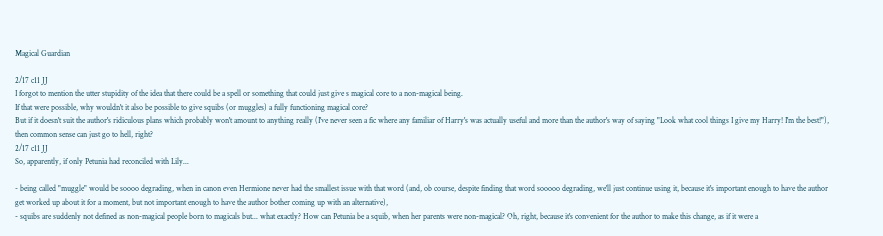Magical Guardian

2/17 c11 JJ
I forgot to mention the utter stupidity of the idea that there could be a spell or something that could just give s magical core to a non-magical being.
If that were possible, why wouldn't it also be possible to give squibs (or muggles) a fully functioning magical core?
But if it doesn't suit the author's ridiculous plans which probably won't amount to anything really (I've never seen a fic where any familiar of Harry's was actually useful and more than the author's way of saying "Look what cool things I give my Harry! I'm the best!"), then common sense can just go to hell, right?
2/17 c11 JJ
So, apparently, if only Petunia had reconciled with Lily...

- being called "muggle" would be soooo degrading, when in canon even Hermione never had the smallest issue with that word (and, ob course, despite finding that word sooooo degrading, we'll just continue using it, because it's important enough to have the author get worked up about it for a moment, but not important enough to have the author bother coming up with an alternative),
- squibs are suddenly not defined as non-magical people born to magicals but... what exactly? How can Petunia be a squib, when her parents were non-magical? Oh, right, because it's convenient for the author to make this change, as if it were a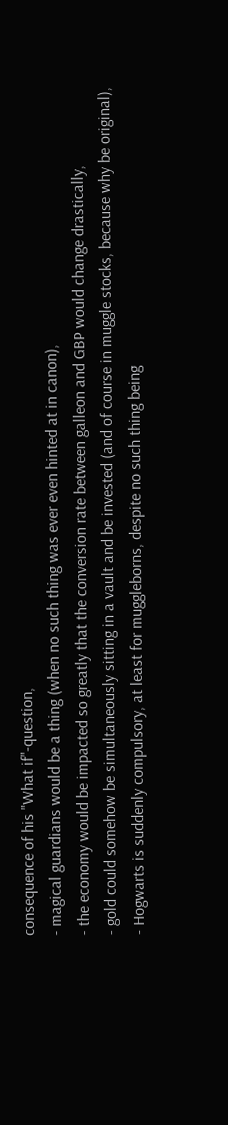consequence of his "What if"-question,
- magical guardians would be a thing (when no such thing was ever even hinted at in canon),
- the economy would be impacted so greatly that the conversion rate between galleon and GBP would change drastically,
- gold could somehow be simultaneously sitting in a vault and be invested (and of course in muggle stocks, because why be original),
- Hogwarts is suddenly compulsory, at least for muggleborns, despite no such thing being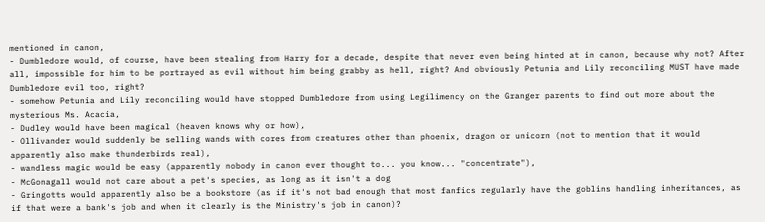mentioned in canon,
- Dumbledore would, of course, have been stealing from Harry for a decade, despite that never even being hinted at in canon, because why not? After all, impossible for him to be portrayed as evil without him being grabby as hell, right? And obviously Petunia and Lily reconciling MUST have made Dumbledore evil too, right?
- somehow Petunia and Lily reconciling would have stopped Dumbledore from using Legilimency on the Granger parents to find out more about the mysterious Ms. Acacia,
- Dudley would have been magical (heaven knows why or how),
- Ollivander would suddenly be selling wands with cores from creatures other than phoenix, dragon or unicorn (not to mention that it would apparently also make thunderbirds real),
- wandless magic would be easy (apparently nobody in canon ever thought to... you know... "concentrate"),
- McGonagall would not care about a pet's species, as long as it isn't a dog
- Gringotts would apparently also be a bookstore (as if it's not bad enough that most fanfics regularly have the goblins handling inheritances, as if that were a bank's job and when it clearly is the Ministry's job in canon)?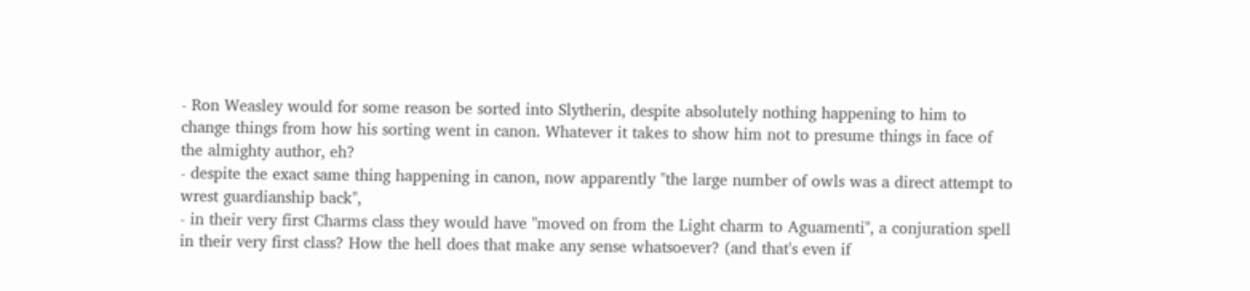- Ron Weasley would for some reason be sorted into Slytherin, despite absolutely nothing happening to him to change things from how his sorting went in canon. Whatever it takes to show him not to presume things in face of the almighty author, eh?
- despite the exact same thing happening in canon, now apparently "the large number of owls was a direct attempt to wrest guardianship back",
- in their very first Charms class they would have "moved on from the Light charm to Aguamenti", a conjuration spell in their very first class? How the hell does that make any sense whatsoever? (and that's even if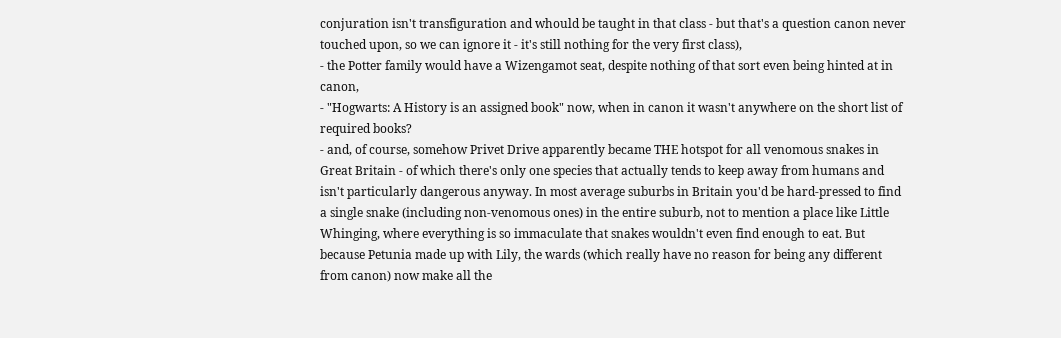conjuration isn't transfiguration and whould be taught in that class - but that's a question canon never touched upon, so we can ignore it - it's still nothing for the very first class),
- the Potter family would have a Wizengamot seat, despite nothing of that sort even being hinted at in canon,
- "Hogwarts: A History is an assigned book" now, when in canon it wasn't anywhere on the short list of required books?
- and, of course, somehow Privet Drive apparently became THE hotspot for all venomous snakes in Great Britain - of which there's only one species that actually tends to keep away from humans and isn't particularly dangerous anyway. In most average suburbs in Britain you'd be hard-pressed to find a single snake (including non-venomous ones) in the entire suburb, not to mention a place like Little Whinging, where everything is so immaculate that snakes wouldn't even find enough to eat. But because Petunia made up with Lily, the wards (which really have no reason for being any different from canon) now make all the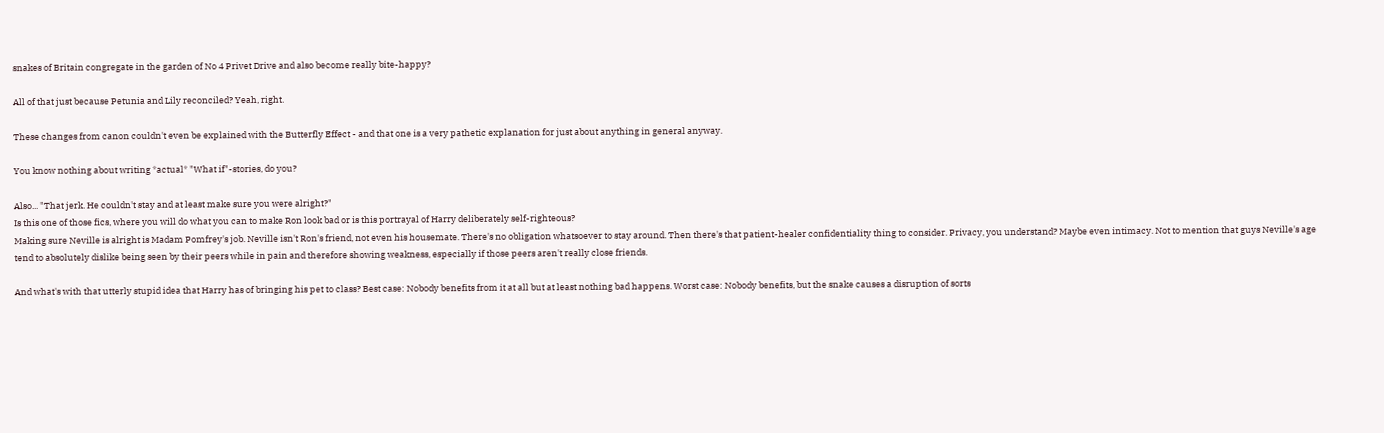snakes of Britain congregate in the garden of No 4 Privet Drive and also become really bite-happy?

All of that just because Petunia and Lily reconciled? Yeah, right.

These changes from canon couldn't even be explained with the Butterfly Effect - and that one is a very pathetic explanation for just about anything in general anyway.

You know nothing about writing *actual* "What if"-stories, do you?

Also... "That jerk. He couldn't stay and at least make sure you were alright?"
Is this one of those fics, where you will do what you can to make Ron look bad or is this portrayal of Harry deliberately self-righteous?
Making sure Neville is alright is Madam Pomfrey's job. Neville isn't Ron's friend, not even his housemate. There's no obligation whatsoever to stay around. Then there's that patient-healer confidentiality thing to consider. Privacy, you understand? Maybe even intimacy. Not to mention that guys Neville's age tend to absolutely dislike being seen by their peers while in pain and therefore showing weakness, especially if those peers aren't really close friends.

And what's with that utterly stupid idea that Harry has of bringing his pet to class? Best case: Nobody benefits from it at all but at least nothing bad happens. Worst case: Nobody benefits, but the snake causes a disruption of sorts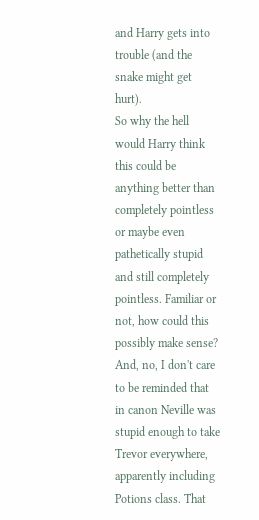and Harry gets into trouble (and the snake might get hurt).
So why the hell would Harry think this could be anything better than completely pointless or maybe even pathetically stupid and still completely pointless. Familiar or not, how could this possibly make sense? And, no, I don't care to be reminded that in canon Neville was stupid enough to take Trevor everywhere, apparently including Potions class. That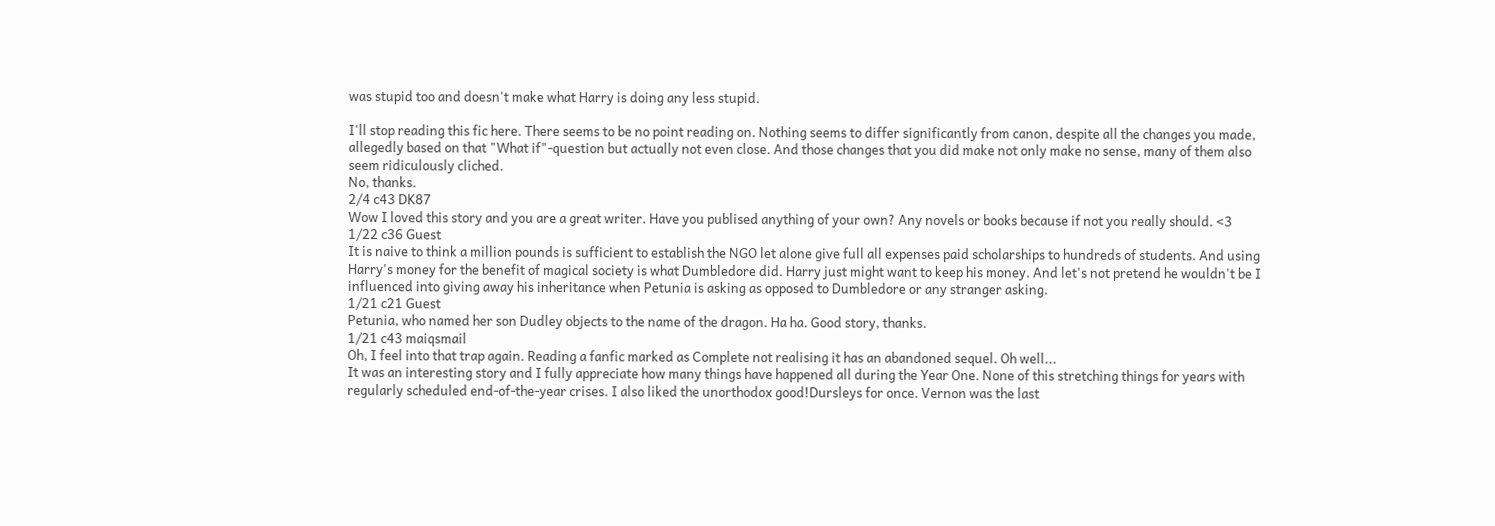was stupid too and doesn't make what Harry is doing any less stupid.

I'll stop reading this fic here. There seems to be no point reading on. Nothing seems to differ significantly from canon, despite all the changes you made, allegedly based on that "What if"-question but actually not even close. And those changes that you did make not only make no sense, many of them also seem ridiculously cliched.
No, thanks.
2/4 c43 DK87
Wow I loved this story and you are a great writer. Have you publised anything of your own? Any novels or books because if not you really should. <3
1/22 c36 Guest
It is naive to think a million pounds is sufficient to establish the NGO let alone give full all expenses paid scholarships to hundreds of students. And using Harry's money for the benefit of magical society is what Dumbledore did. Harry just might want to keep his money. And let's not pretend he wouldn't be I influenced into giving away his inheritance when Petunia is asking as opposed to Dumbledore or any stranger asking.
1/21 c21 Guest
Petunia, who named her son Dudley objects to the name of the dragon. Ha ha. Good story, thanks.
1/21 c43 maiqsmail
Oh, I feel into that trap again. Reading a fanfic marked as Complete not realising it has an abandoned sequel. Oh well...
It was an interesting story and I fully appreciate how many things have happened all during the Year One. None of this stretching things for years with regularly scheduled end-of-the-year crises. I also liked the unorthodox good!Dursleys for once. Vernon was the last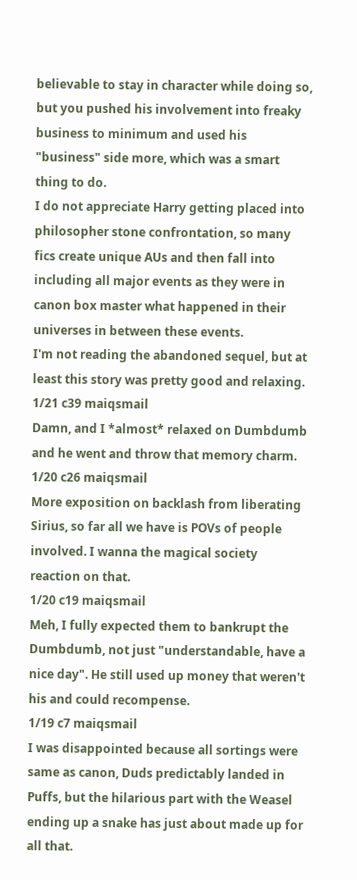believable to stay in character while doing so, but you pushed his involvement into freaky business to minimum and used his "business" side more, which was a smart thing to do.
I do not appreciate Harry getting placed into philosopher stone confrontation, so many fics create unique AUs and then fall into including all major events as they were in canon box master what happened in their universes in between these events.
I'm not reading the abandoned sequel, but at least this story was pretty good and relaxing.
1/21 c39 maiqsmail
Damn, and I *almost* relaxed on Dumbdumb and he went and throw that memory charm.
1/20 c26 maiqsmail
More exposition on backlash from liberating Sirius, so far all we have is POVs of people involved. I wanna the magical society reaction on that.
1/20 c19 maiqsmail
Meh, I fully expected them to bankrupt the Dumbdumb, not just "understandable, have a nice day". He still used up money that weren't his and could recompense.
1/19 c7 maiqsmail
I was disappointed because all sortings were same as canon, Duds predictably landed in Puffs, but the hilarious part with the Weasel ending up a snake has just about made up for all that.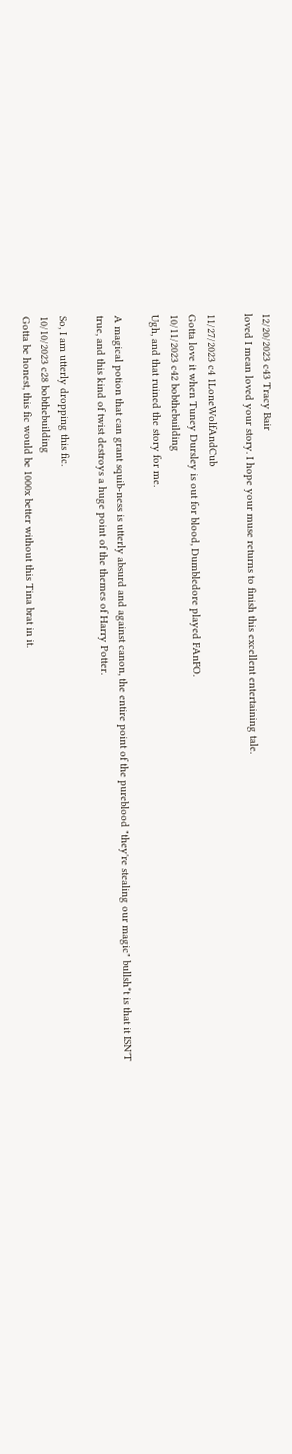12/20/2023 c43 Tracy Bair
loved I mean loved your story. I hope your muse returns to finish this excellent entertaining tale.

11/27/2023 c4 1LoneWolfAndCub
Gotta love it when Tuney Dursley is out for blood, Dumbledore played FAnFO.
10/11/2023 c42 bobthebuilding
Ugh, and that ruined the story for me.

A magical potion that can grant squib-ness is utterly absurd and against canon, the entire point of the pureblood "they're stealing our magic" bullsh*t is that it ISN'T true, and this kind of twist destroys a huge point of the themes of Harry Potter.

So, I am utterly dropping this fic.
10/10/2023 c28 bobthebuilding
Gotta be honest, this fic would be 1000x better without this Tina brat in it.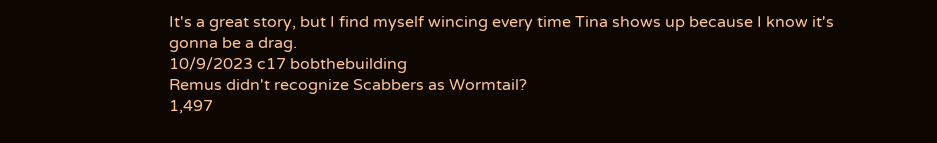It's a great story, but I find myself wincing every time Tina shows up because I know it's gonna be a drag.
10/9/2023 c17 bobthebuilding
Remus didn't recognize Scabbers as Wormtail?
1,497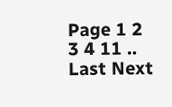Page 1 2 3 4 11 .. Last Next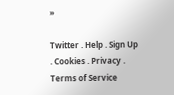»

Twitter . Help . Sign Up . Cookies . Privacy . Terms of Service